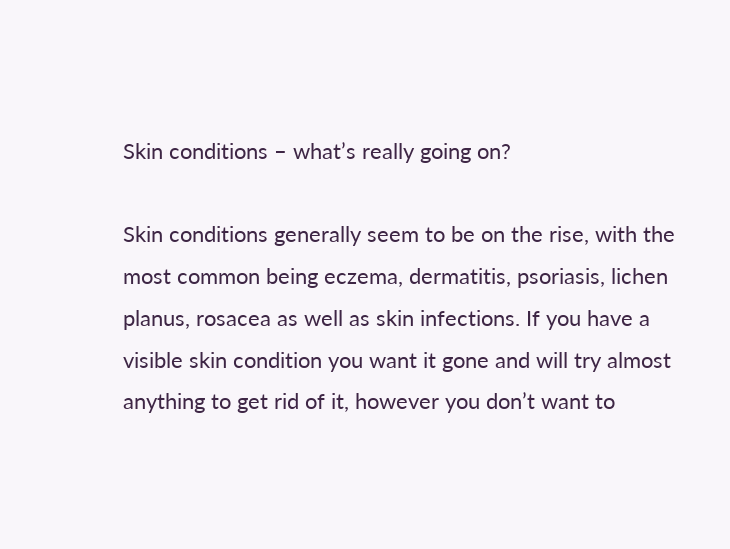Skin conditions – what’s really going on?

Skin conditions generally seem to be on the rise, with the most common being eczema, dermatitis, psoriasis, lichen planus, rosacea as well as skin infections. If you have a visible skin condition you want it gone and will try almost anything to get rid of it, however you don’t want to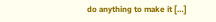do anything to make it […]